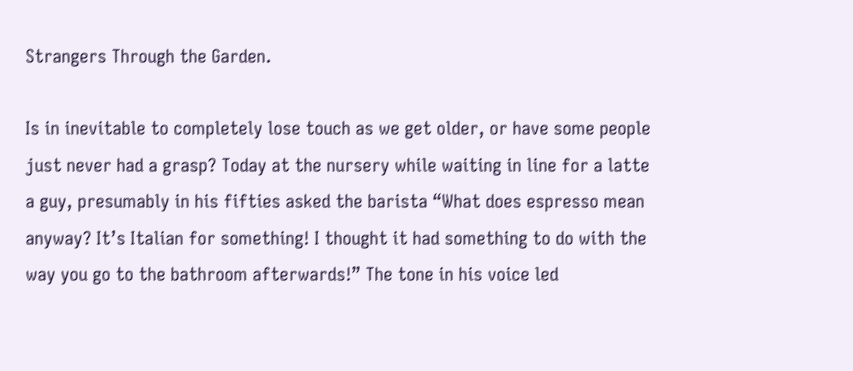Strangers Through the Garden.

Is in inevitable to completely lose touch as we get older, or have some people just never had a grasp? Today at the nursery while waiting in line for a latte a guy, presumably in his fifties asked the barista “What does espresso mean anyway? It’s Italian for something! I thought it had something to do with the way you go to the bathroom afterwards!” The tone in his voice led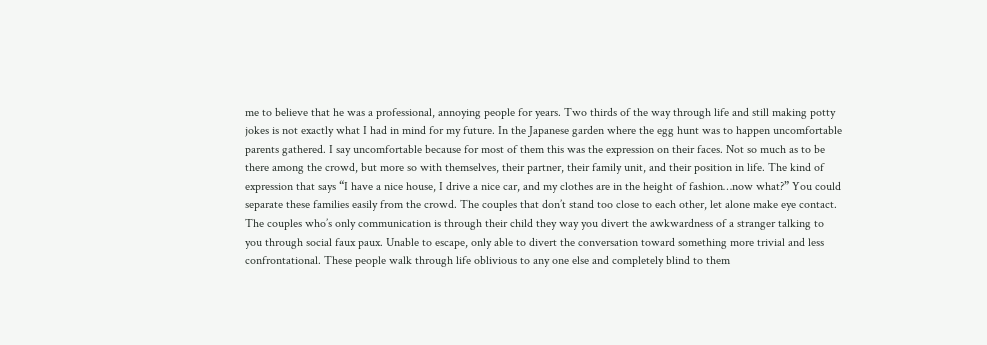me to believe that he was a professional, annoying people for years. Two thirds of the way through life and still making potty jokes is not exactly what I had in mind for my future. In the Japanese garden where the egg hunt was to happen uncomfortable parents gathered. I say uncomfortable because for most of them this was the expression on their faces. Not so much as to be there among the crowd, but more so with themselves, their partner, their family unit, and their position in life. The kind of expression that says “I have a nice house, I drive a nice car, and my clothes are in the height of fashion…now what?” You could separate these families easily from the crowd. The couples that don’t stand too close to each other, let alone make eye contact. The couples who’s only communication is through their child they way you divert the awkwardness of a stranger talking to you through social faux paux. Unable to escape, only able to divert the conversation toward something more trivial and less confrontational. These people walk through life oblivious to any one else and completely blind to them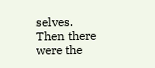selves.
Then there were the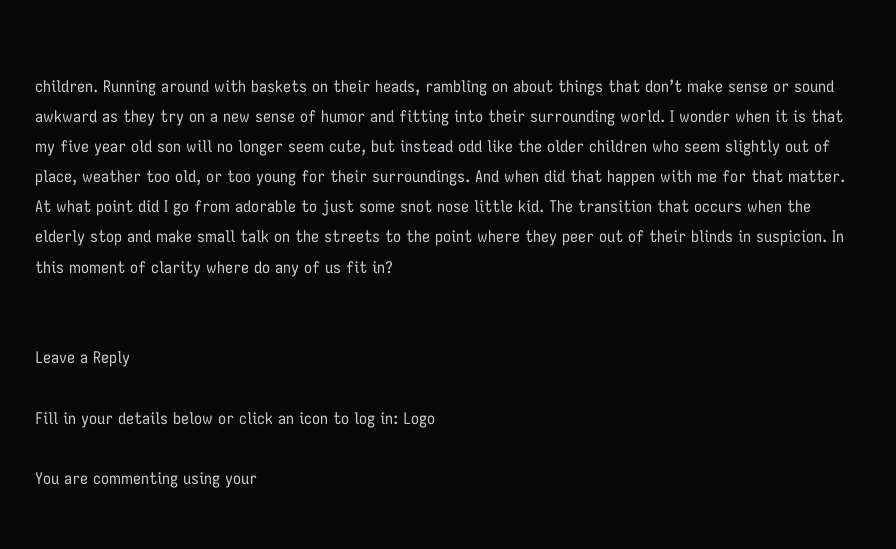children. Running around with baskets on their heads, rambling on about things that don’t make sense or sound awkward as they try on a new sense of humor and fitting into their surrounding world. I wonder when it is that my five year old son will no longer seem cute, but instead odd like the older children who seem slightly out of place, weather too old, or too young for their surroundings. And when did that happen with me for that matter. At what point did I go from adorable to just some snot nose little kid. The transition that occurs when the elderly stop and make small talk on the streets to the point where they peer out of their blinds in suspicion. In this moment of clarity where do any of us fit in?


Leave a Reply

Fill in your details below or click an icon to log in: Logo

You are commenting using your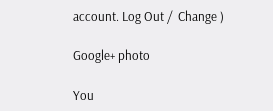account. Log Out /  Change )

Google+ photo

You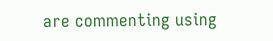are commenting using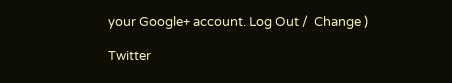your Google+ account. Log Out /  Change )

Twitter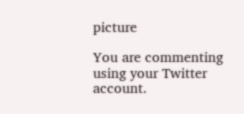picture

You are commenting using your Twitter account.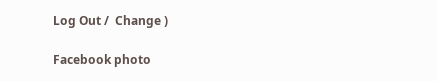Log Out /  Change )

Facebook photo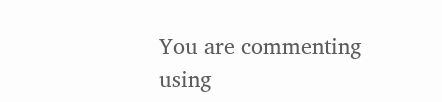You are commenting using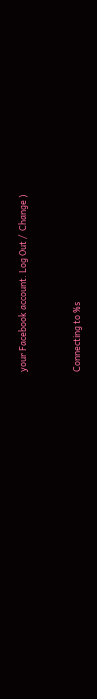your Facebook account. Log Out /  Change )


Connecting to %s